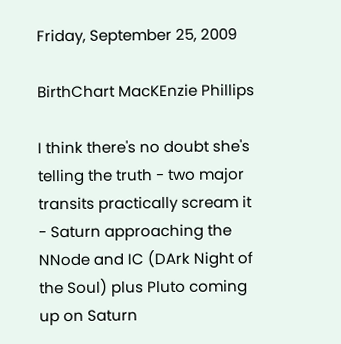Friday, September 25, 2009

BirthChart MacKEnzie Phillips

I think there's no doubt she's telling the truth - two major transits practically scream it - Saturn approaching the NNode and IC (DArk Night of the Soul) plus Pluto coming up on Saturn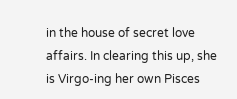in the house of secret love affairs. In clearing this up, she is Virgo-ing her own Pisces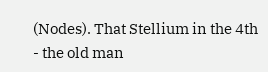(Nodes). That Stellium in the 4th - the old man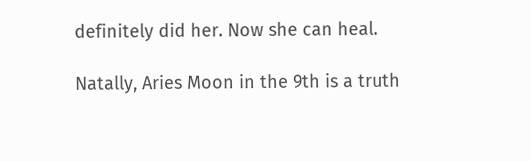definitely did her. Now she can heal.

Natally, Aries Moon in the 9th is a truth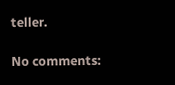teller.

No comments: